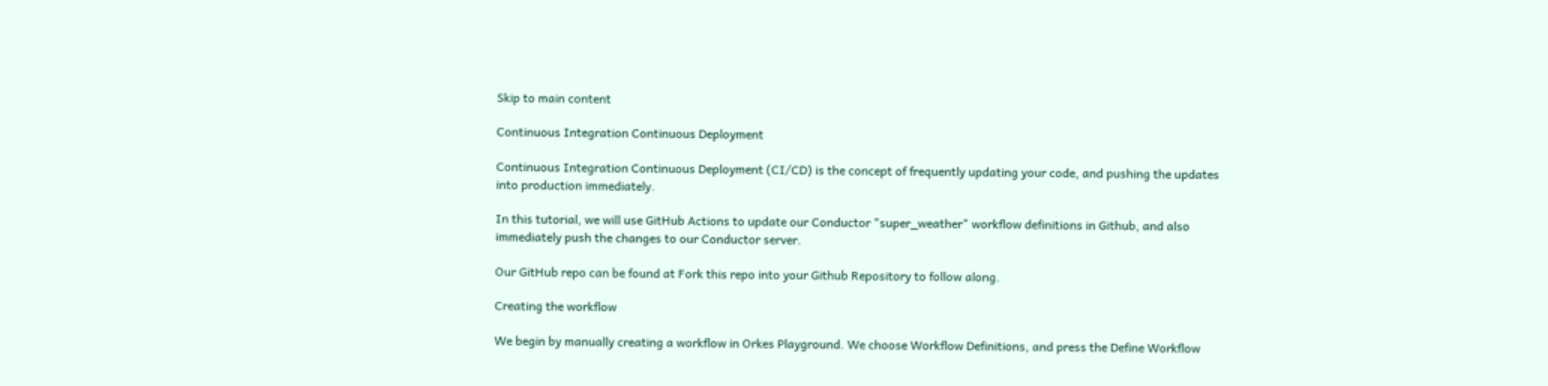Skip to main content

Continuous Integration Continuous Deployment

Continuous Integration Continuous Deployment (CI/CD) is the concept of frequently updating your code, and pushing the updates into production immediately.

In this tutorial, we will use GitHub Actions to update our Conductor "super_weather" workflow definitions in Github, and also immediately push the changes to our Conductor server.

Our GitHub repo can be found at Fork this repo into your Github Repository to follow along.

Creating the workflow

We begin by manually creating a workflow in Orkes Playground. We choose Workflow Definitions, and press the Define Workflow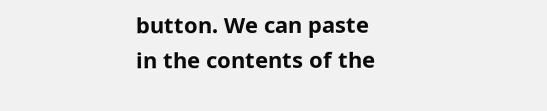button. We can paste in the contents of the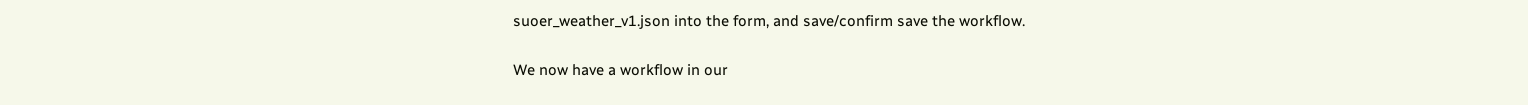suoer_weather_v1.json into the form, and save/confirm save the workflow.

We now have a workflow in our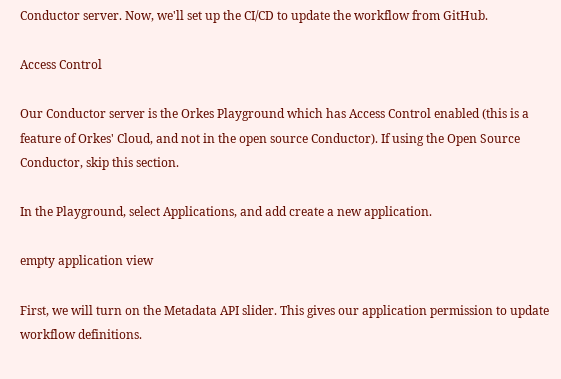Conductor server. Now, we'll set up the CI/CD to update the workflow from GitHub.

Access Control

Our Conductor server is the Orkes Playground which has Access Control enabled (this is a feature of Orkes' Cloud, and not in the open source Conductor). If using the Open Source Conductor, skip this section.

In the Playground, select Applications, and add create a new application.

empty application view

First, we will turn on the Metadata API slider. This gives our application permission to update workflow definitions.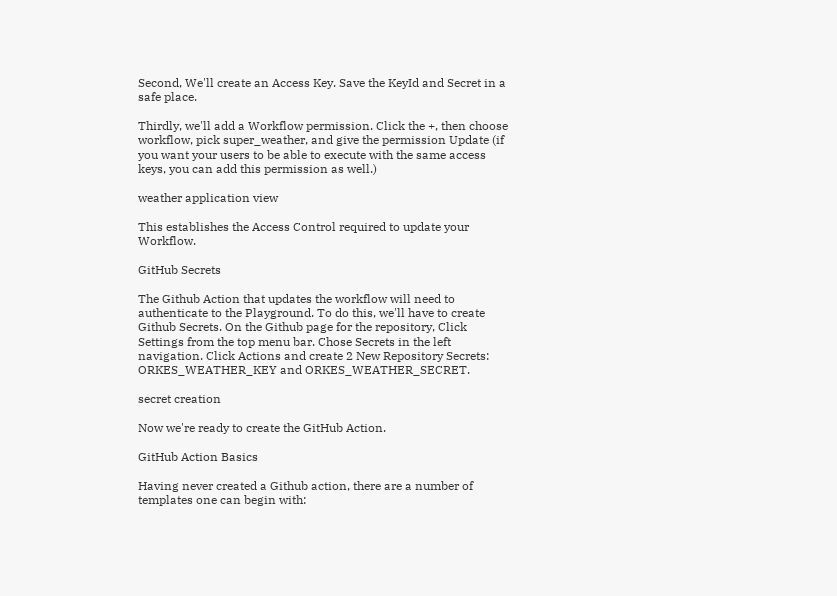Second, We'll create an Access Key. Save the KeyId and Secret in a safe place.

Thirdly, we'll add a Workflow permission. Click the +, then choose workflow, pick super_weather, and give the permission Update (if you want your users to be able to execute with the same access keys, you can add this permission as well.)

weather application view

This establishes the Access Control required to update your Workflow.

GitHub Secrets

The Github Action that updates the workflow will need to authenticate to the Playground. To do this, we'll have to create Github Secrets. On the Github page for the repository, Click Settings from the top menu bar. Chose Secrets in the left navigation. Click Actions and create 2 New Repository Secrets: ORKES_WEATHER_KEY and ORKES_WEATHER_SECRET.

secret creation

Now we're ready to create the GitHub Action.

GitHub Action Basics

Having never created a Github action, there are a number of templates one can begin with: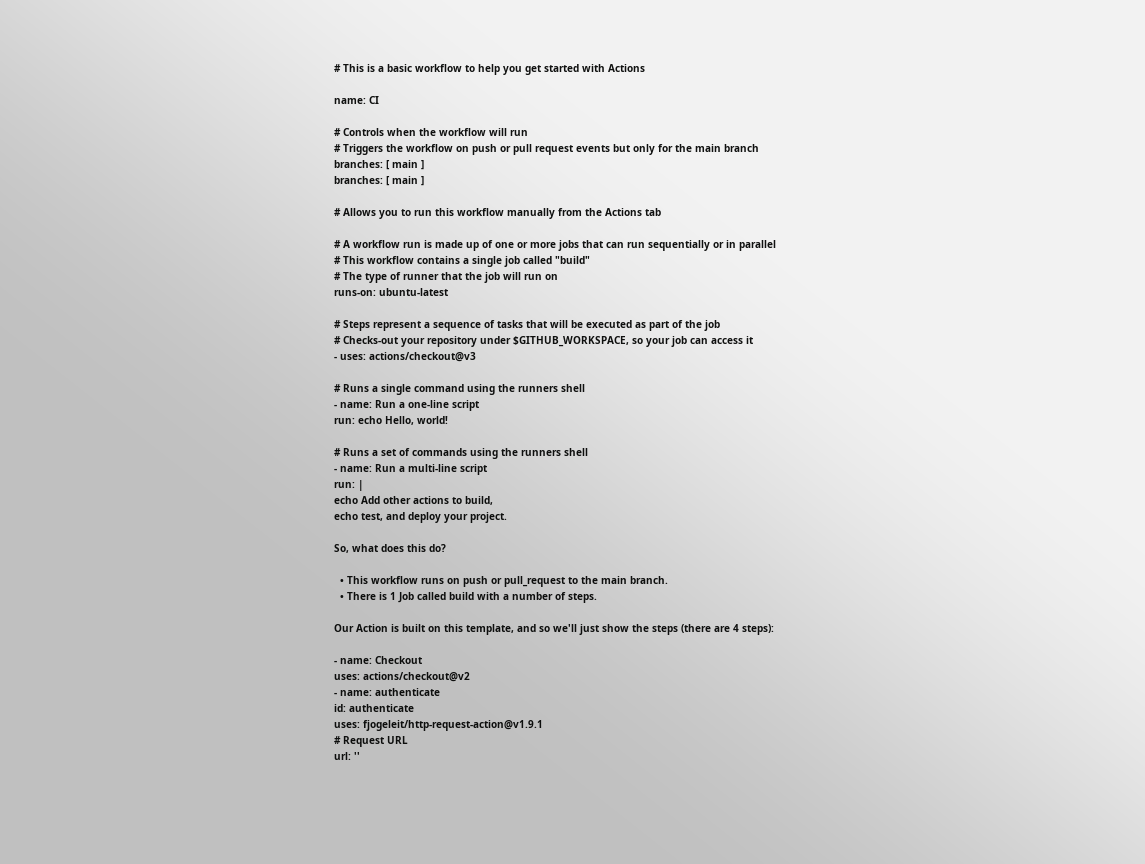# This is a basic workflow to help you get started with Actions

name: CI

# Controls when the workflow will run
# Triggers the workflow on push or pull request events but only for the main branch
branches: [ main ]
branches: [ main ]

# Allows you to run this workflow manually from the Actions tab

# A workflow run is made up of one or more jobs that can run sequentially or in parallel
# This workflow contains a single job called "build"
# The type of runner that the job will run on
runs-on: ubuntu-latest

# Steps represent a sequence of tasks that will be executed as part of the job
# Checks-out your repository under $GITHUB_WORKSPACE, so your job can access it
- uses: actions/checkout@v3

# Runs a single command using the runners shell
- name: Run a one-line script
run: echo Hello, world!

# Runs a set of commands using the runners shell
- name: Run a multi-line script
run: |
echo Add other actions to build,
echo test, and deploy your project.

So, what does this do?

  • This workflow runs on push or pull_request to the main branch.
  • There is 1 Job called build with a number of steps.

Our Action is built on this template, and so we'll just show the steps (there are 4 steps):

- name: Checkout
uses: actions/checkout@v2
- name: authenticate
id: authenticate
uses: fjogeleit/http-request-action@v1.9.1
# Request URL
url: ''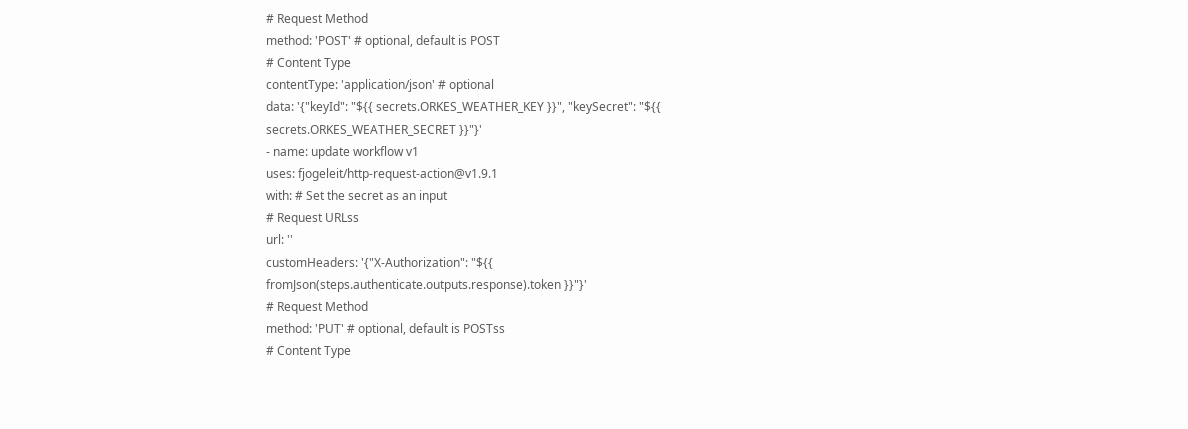# Request Method
method: 'POST' # optional, default is POST
# Content Type
contentType: 'application/json' # optional
data: '{"keyId": "${{ secrets.ORKES_WEATHER_KEY }}", "keySecret": "${{ secrets.ORKES_WEATHER_SECRET }}"}'
- name: update workflow v1
uses: fjogeleit/http-request-action@v1.9.1
with: # Set the secret as an input
# Request URLss
url: ''
customHeaders: '{"X-Authorization": "${{ fromJson(steps.authenticate.outputs.response).token }}"}'
# Request Method
method: 'PUT' # optional, default is POSTss
# Content Type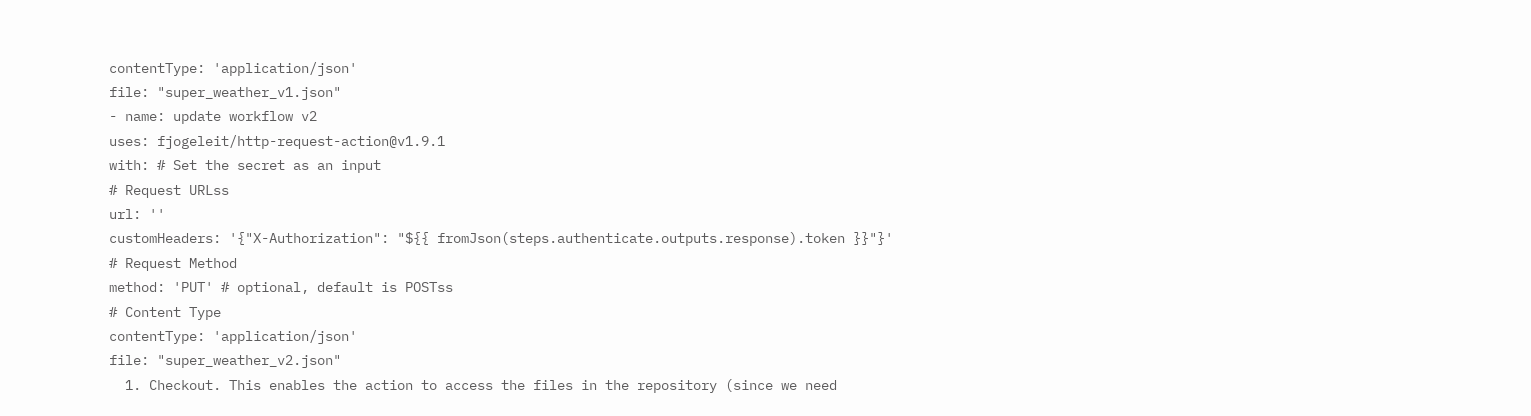contentType: 'application/json'
file: "super_weather_v1.json"
- name: update workflow v2
uses: fjogeleit/http-request-action@v1.9.1
with: # Set the secret as an input
# Request URLss
url: ''
customHeaders: '{"X-Authorization": "${{ fromJson(steps.authenticate.outputs.response).token }}"}'
# Request Method
method: 'PUT' # optional, default is POSTss
# Content Type
contentType: 'application/json'
file: "super_weather_v2.json"
  1. Checkout. This enables the action to access the files in the repository (since we need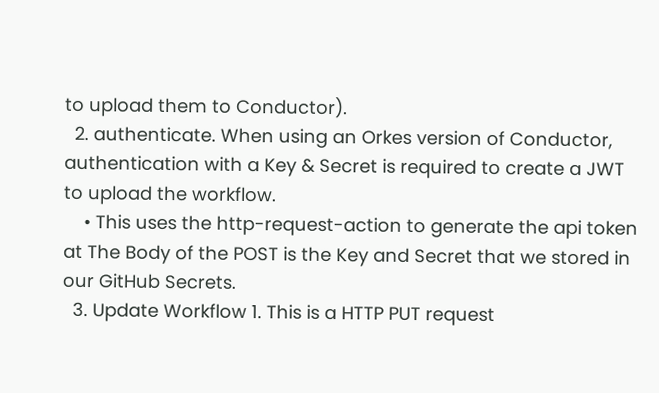to upload them to Conductor).
  2. authenticate. When using an Orkes version of Conductor, authentication with a Key & Secret is required to create a JWT to upload the workflow.
    • This uses the http-request-action to generate the api token at The Body of the POST is the Key and Secret that we stored in our GitHub Secrets.
  3. Update Workflow 1. This is a HTTP PUT request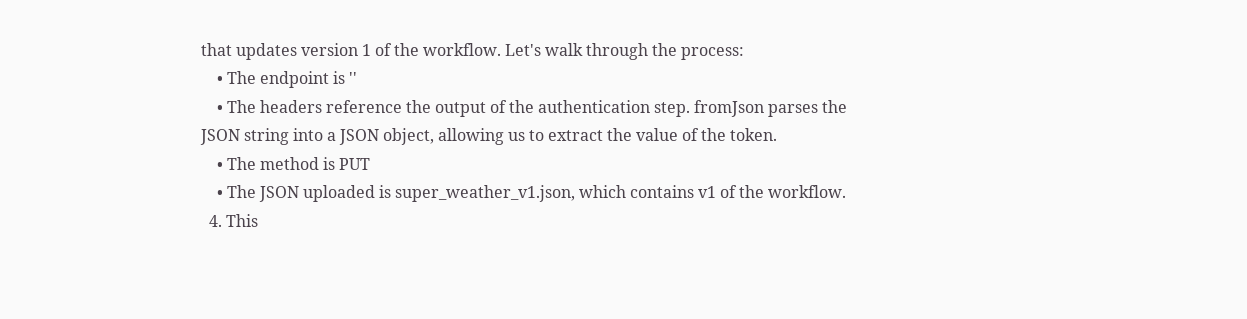that updates version 1 of the workflow. Let's walk through the process:
    • The endpoint is ''
    • The headers reference the output of the authentication step. fromJson parses the JSON string into a JSON object, allowing us to extract the value of the token.
    • The method is PUT
    • The JSON uploaded is super_weather_v1.json, which contains v1 of the workflow.
  4. This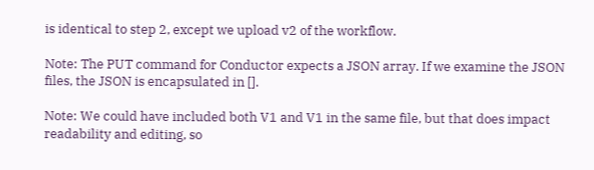is identical to step 2, except we upload v2 of the workflow.

Note: The PUT command for Conductor expects a JSON array. If we examine the JSON files, the JSON is encapsulated in [].

Note: We could have included both V1 and V1 in the same file, but that does impact readability and editing, so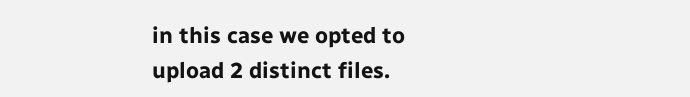in this case we opted to upload 2 distinct files.